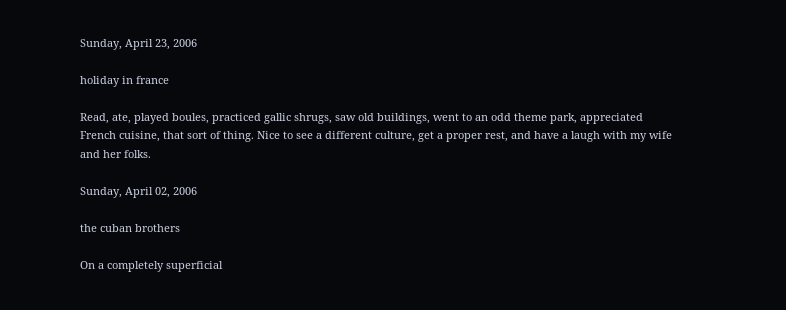Sunday, April 23, 2006

holiday in france

Read, ate, played boules, practiced gallic shrugs, saw old buildings, went to an odd theme park, appreciated French cuisine, that sort of thing. Nice to see a different culture, get a proper rest, and have a laugh with my wife and her folks.

Sunday, April 02, 2006

the cuban brothers

On a completely superficial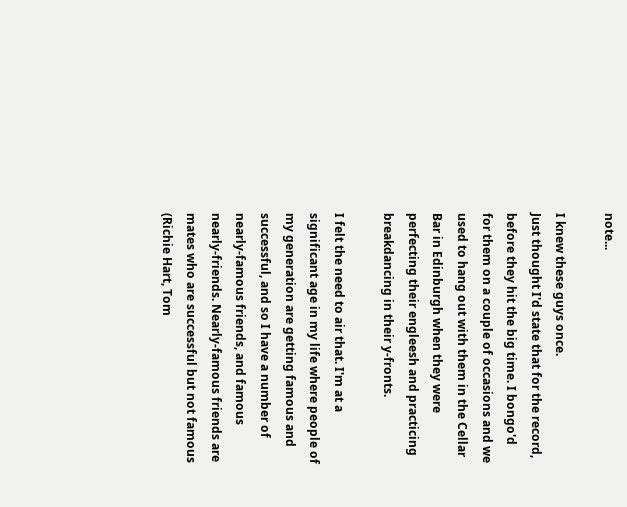note...

I knew these guys once.
Just thought I'd state that for the record, before they hit the big time. I bongo'd for them on a couple of occasions and we used to hang out with them in the Cellar Bar in Edinburgh when they were perfecting their engleesh and practicing breakdancing in their y-fronts.

I felt the need to air that. I'm at a significant age in my life where people of my generation are getting famous and successful, and so I have a number of nearly-famous friends, and famous nearly-friends. Nearly-famous friends are mates who are successful but not famous (Richie Hart, Tom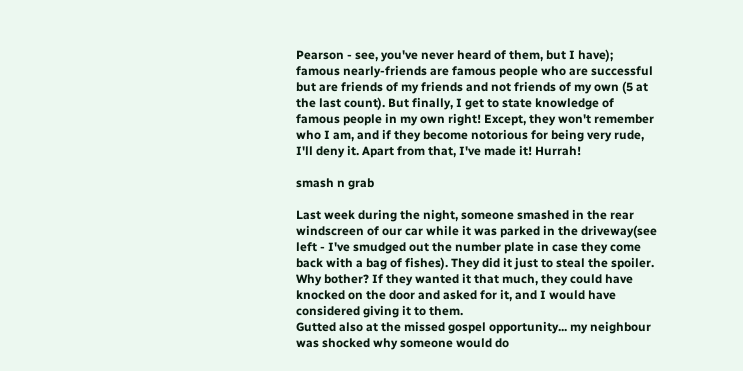Pearson - see, you've never heard of them, but I have); famous nearly-friends are famous people who are successful but are friends of my friends and not friends of my own (5 at the last count). But finally, I get to state knowledge of famous people in my own right! Except, they won't remember who I am, and if they become notorious for being very rude, I'll deny it. Apart from that, I've made it! Hurrah!

smash n grab

Last week during the night, someone smashed in the rear windscreen of our car while it was parked in the driveway(see left - I've smudged out the number plate in case they come back with a bag of fishes). They did it just to steal the spoiler. Why bother? If they wanted it that much, they could have knocked on the door and asked for it, and I would have considered giving it to them.
Gutted also at the missed gospel opportunity... my neighbour was shocked why someone would do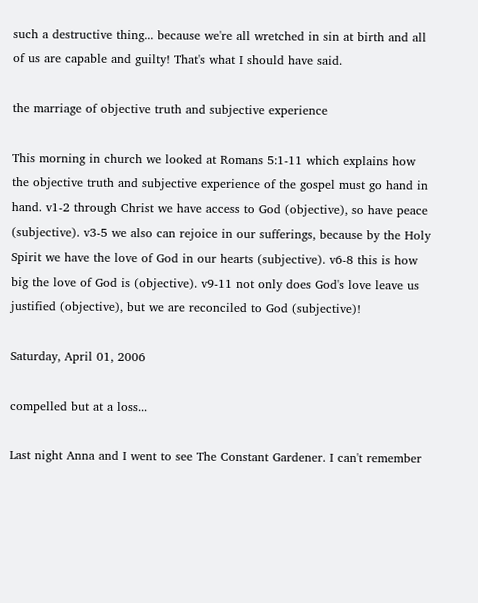such a destructive thing... because we're all wretched in sin at birth and all of us are capable and guilty! That's what I should have said.

the marriage of objective truth and subjective experience

This morning in church we looked at Romans 5:1-11 which explains how the objective truth and subjective experience of the gospel must go hand in hand. v1-2 through Christ we have access to God (objective), so have peace (subjective). v3-5 we also can rejoice in our sufferings, because by the Holy Spirit we have the love of God in our hearts (subjective). v6-8 this is how big the love of God is (objective). v9-11 not only does God's love leave us justified (objective), but we are reconciled to God (subjective)!

Saturday, April 01, 2006

compelled but at a loss...

Last night Anna and I went to see The Constant Gardener. I can't remember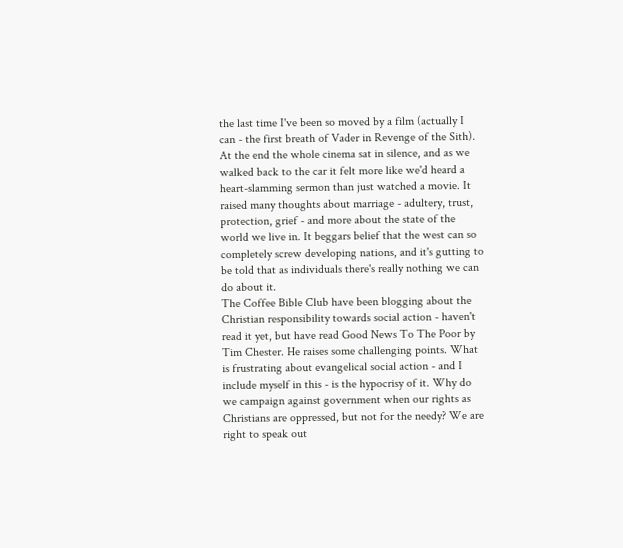the last time I've been so moved by a film (actually I can - the first breath of Vader in Revenge of the Sith). At the end the whole cinema sat in silence, and as we walked back to the car it felt more like we'd heard a heart-slamming sermon than just watched a movie. It raised many thoughts about marriage - adultery, trust, protection, grief - and more about the state of the world we live in. It beggars belief that the west can so completely screw developing nations, and it's gutting to be told that as individuals there's really nothing we can do about it.
The Coffee Bible Club have been blogging about the Christian responsibility towards social action - haven't read it yet, but have read Good News To The Poor by Tim Chester. He raises some challenging points. What is frustrating about evangelical social action - and I include myself in this - is the hypocrisy of it. Why do we campaign against government when our rights as Christians are oppressed, but not for the needy? We are right to speak out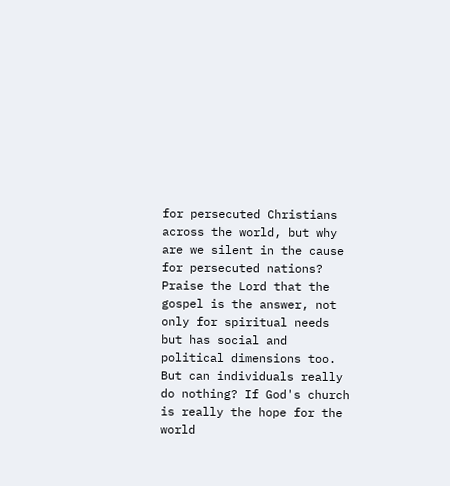for persecuted Christians across the world, but why are we silent in the cause for persecuted nations? Praise the Lord that the gospel is the answer, not only for spiritual needs but has social and political dimensions too. But can individuals really do nothing? If God's church is really the hope for the world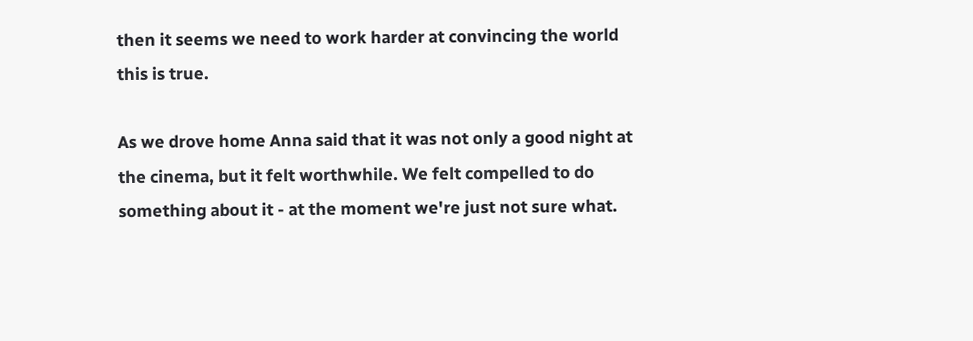then it seems we need to work harder at convincing the world this is true.

As we drove home Anna said that it was not only a good night at the cinema, but it felt worthwhile. We felt compelled to do something about it - at the moment we're just not sure what.